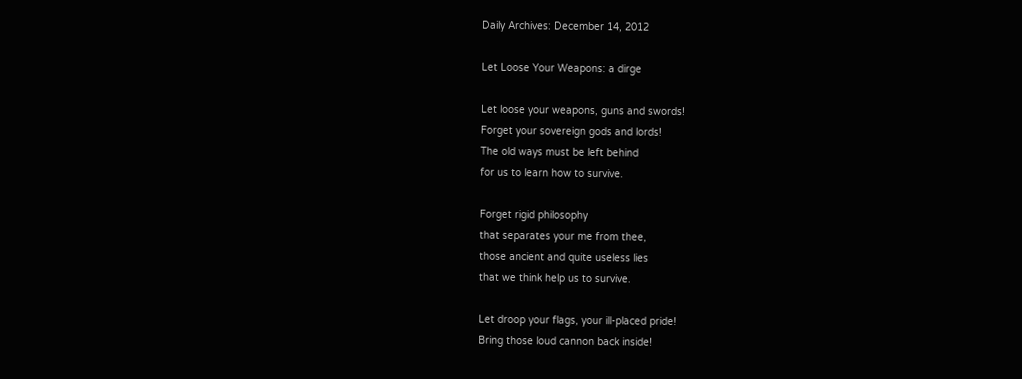Daily Archives: December 14, 2012

Let Loose Your Weapons: a dirge

Let loose your weapons, guns and swords!
Forget your sovereign gods and lords!
The old ways must be left behind
for us to learn how to survive.

Forget rigid philosophy
that separates your me from thee,
those ancient and quite useless lies
that we think help us to survive.

Let droop your flags, your ill-placed pride!
Bring those loud cannon back inside!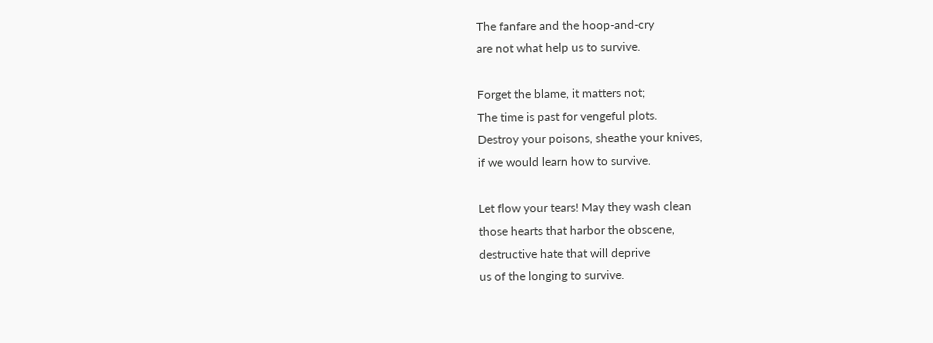The fanfare and the hoop-and-cry
are not what help us to survive.

Forget the blame, it matters not;
The time is past for vengeful plots.
Destroy your poisons, sheathe your knives,
if we would learn how to survive.

Let flow your tears! May they wash clean
those hearts that harbor the obscene,
destructive hate that will deprive
us of the longing to survive.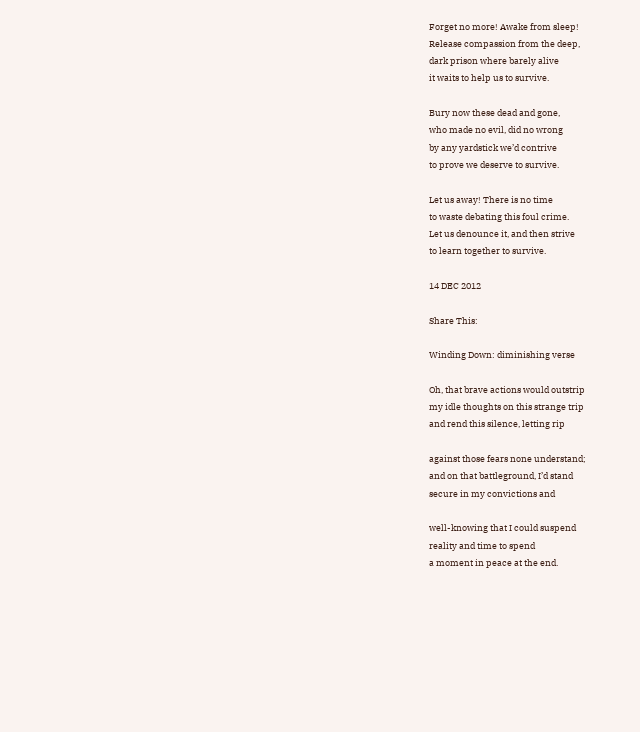Forget no more! Awake from sleep!
Release compassion from the deep,
dark prison where barely alive
it waits to help us to survive.

Bury now these dead and gone,
who made no evil, did no wrong
by any yardstick we’d contrive
to prove we deserve to survive.

Let us away! There is no time
to waste debating this foul crime.
Let us denounce it, and then strive
to learn together to survive.

14 DEC 2012

Share This:

Winding Down: diminishing verse

Oh, that brave actions would outstrip
my idle thoughts on this strange trip
and rend this silence, letting rip

against those fears none understand;
and on that battleground, I’d stand
secure in my convictions and

well-knowing that I could suspend
reality and time to spend
a moment in peace at the end.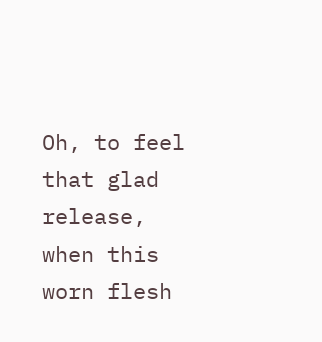Oh, to feel that glad release,
when this worn flesh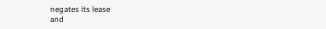negates its lease
and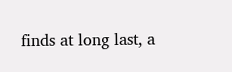finds at long last, a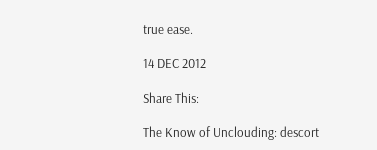true ease.

14 DEC 2012

Share This:

The Know of Unclouding: descort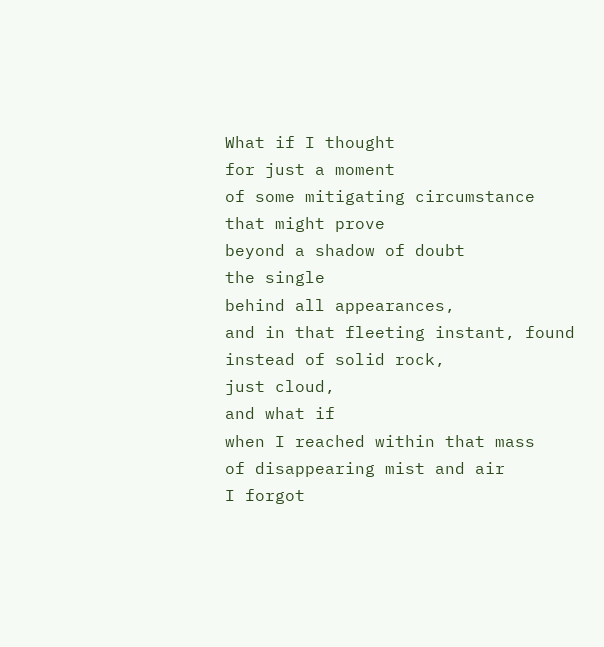What if I thought
for just a moment
of some mitigating circumstance
that might prove
beyond a shadow of doubt
the single
behind all appearances,
and in that fleeting instant, found
instead of solid rock,
just cloud,
and what if
when I reached within that mass
of disappearing mist and air
I forgot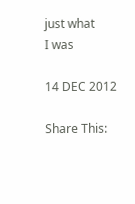just what
I was

14 DEC 2012

Share This: